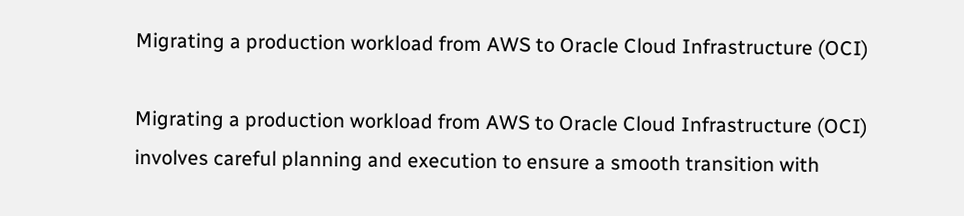Migrating a production workload from AWS to Oracle Cloud Infrastructure (OCI)

Migrating a production workload from AWS to Oracle Cloud Infrastructure (OCI) involves careful planning and execution to ensure a smooth transition with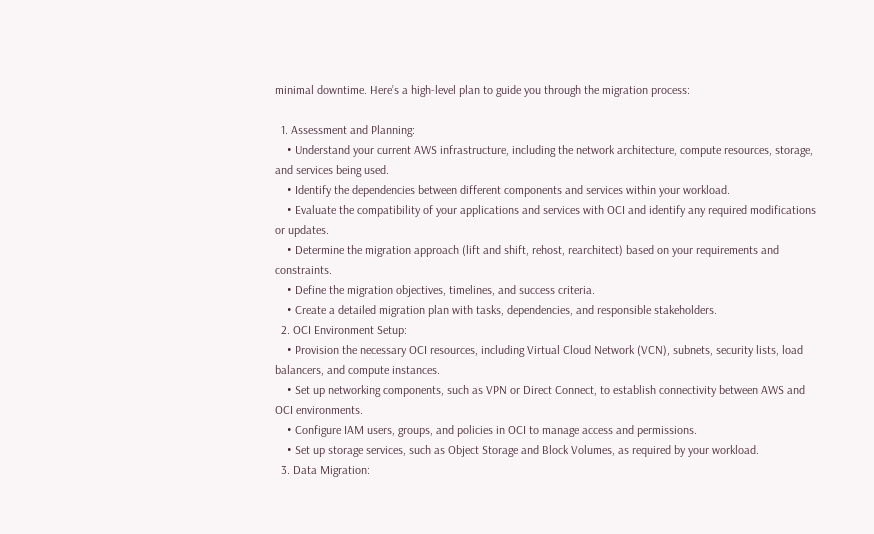minimal downtime. Here’s a high-level plan to guide you through the migration process:

  1. Assessment and Planning:
    • Understand your current AWS infrastructure, including the network architecture, compute resources, storage, and services being used.
    • Identify the dependencies between different components and services within your workload.
    • Evaluate the compatibility of your applications and services with OCI and identify any required modifications or updates.
    • Determine the migration approach (lift and shift, rehost, rearchitect) based on your requirements and constraints.
    • Define the migration objectives, timelines, and success criteria.
    • Create a detailed migration plan with tasks, dependencies, and responsible stakeholders.
  2. OCI Environment Setup:
    • Provision the necessary OCI resources, including Virtual Cloud Network (VCN), subnets, security lists, load balancers, and compute instances.
    • Set up networking components, such as VPN or Direct Connect, to establish connectivity between AWS and OCI environments.
    • Configure IAM users, groups, and policies in OCI to manage access and permissions.
    • Set up storage services, such as Object Storage and Block Volumes, as required by your workload.
  3. Data Migration: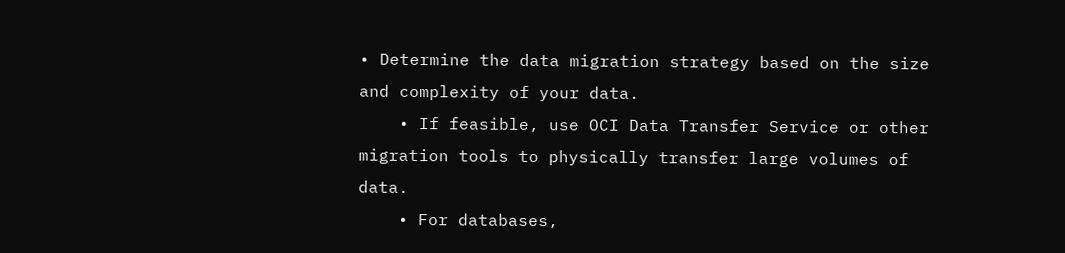• Determine the data migration strategy based on the size and complexity of your data.
    • If feasible, use OCI Data Transfer Service or other migration tools to physically transfer large volumes of data.
    • For databases,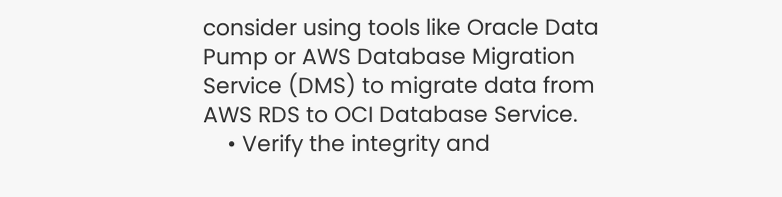consider using tools like Oracle Data Pump or AWS Database Migration Service (DMS) to migrate data from AWS RDS to OCI Database Service.
    • Verify the integrity and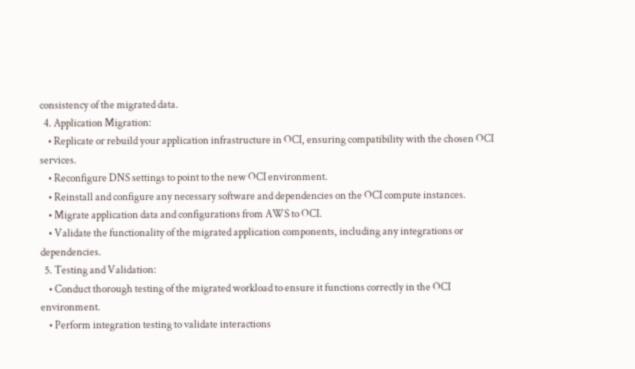consistency of the migrated data.
  4. Application Migration:
    • Replicate or rebuild your application infrastructure in OCI, ensuring compatibility with the chosen OCI services.
    • Reconfigure DNS settings to point to the new OCI environment.
    • Reinstall and configure any necessary software and dependencies on the OCI compute instances.
    • Migrate application data and configurations from AWS to OCI.
    • Validate the functionality of the migrated application components, including any integrations or dependencies.
  5. Testing and Validation:
    • Conduct thorough testing of the migrated workload to ensure it functions correctly in the OCI environment.
    • Perform integration testing to validate interactions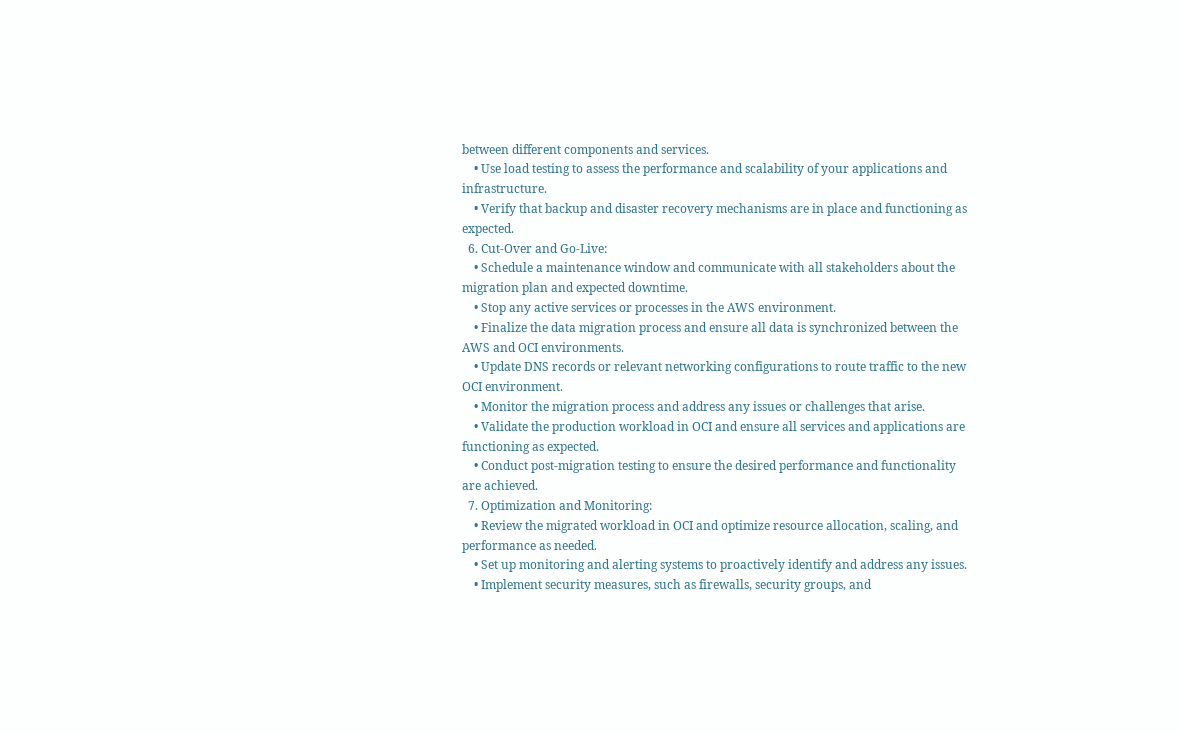between different components and services.
    • Use load testing to assess the performance and scalability of your applications and infrastructure.
    • Verify that backup and disaster recovery mechanisms are in place and functioning as expected.
  6. Cut-Over and Go-Live:
    • Schedule a maintenance window and communicate with all stakeholders about the migration plan and expected downtime.
    • Stop any active services or processes in the AWS environment.
    • Finalize the data migration process and ensure all data is synchronized between the AWS and OCI environments.
    • Update DNS records or relevant networking configurations to route traffic to the new OCI environment.
    • Monitor the migration process and address any issues or challenges that arise.
    • Validate the production workload in OCI and ensure all services and applications are functioning as expected.
    • Conduct post-migration testing to ensure the desired performance and functionality are achieved.
  7. Optimization and Monitoring:
    • Review the migrated workload in OCI and optimize resource allocation, scaling, and performance as needed.
    • Set up monitoring and alerting systems to proactively identify and address any issues.
    • Implement security measures, such as firewalls, security groups, and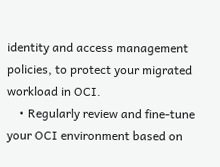identity and access management policies, to protect your migrated workload in OCI.
    • Regularly review and fine-tune your OCI environment based on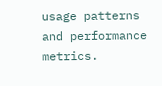usage patterns and performance metrics.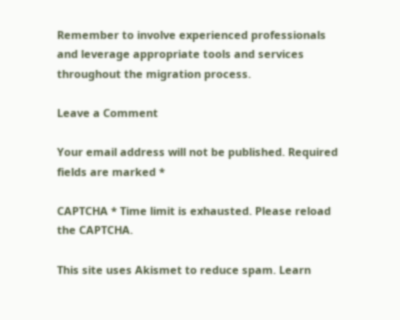Remember to involve experienced professionals and leverage appropriate tools and services throughout the migration process.

Leave a Comment

Your email address will not be published. Required fields are marked *

CAPTCHA * Time limit is exhausted. Please reload the CAPTCHA.

This site uses Akismet to reduce spam. Learn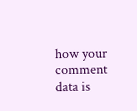how your comment data is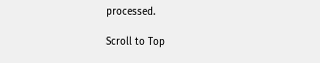processed.

Scroll to Top